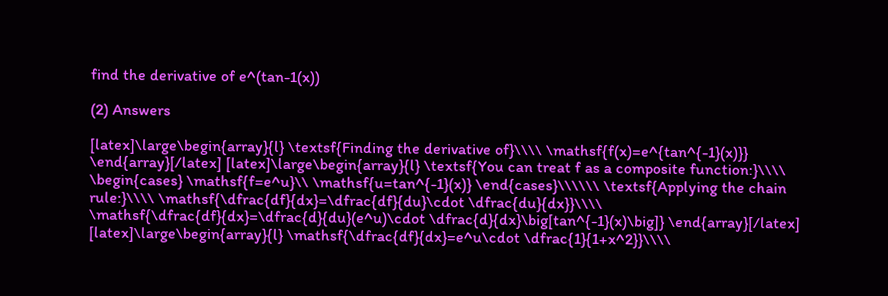find the derivative of e^(tan-1(x))

(2) Answers

[latex]\large\begin{array}{l} \textsf{Finding the derivative of}\\\\ \mathsf{f(x)=e^{tan^{-1}(x)}} \end{array}[/latex] [latex]\large\begin{array}{l} \textsf{You can treat f as a composite function:}\\\\ \begin{cases} \mathsf{f=e^u}\\ \mathsf{u=tan^{-1}(x)} \end{cases}\\\\\\ \textsf{Applying the chain rule:}\\\\ \mathsf{\dfrac{df}{dx}=\dfrac{df}{du}\cdot \dfrac{du}{dx}}\\\\ \mathsf{\dfrac{df}{dx}=\dfrac{d}{du}(e^u)\cdot \dfrac{d}{dx}\big[tan^{-1}(x)\big]} \end{array}[/latex] [latex]\large\begin{array}{l} \mathsf{\dfrac{df}{dx}=e^u\cdot \dfrac{1}{1+x^2}}\\\\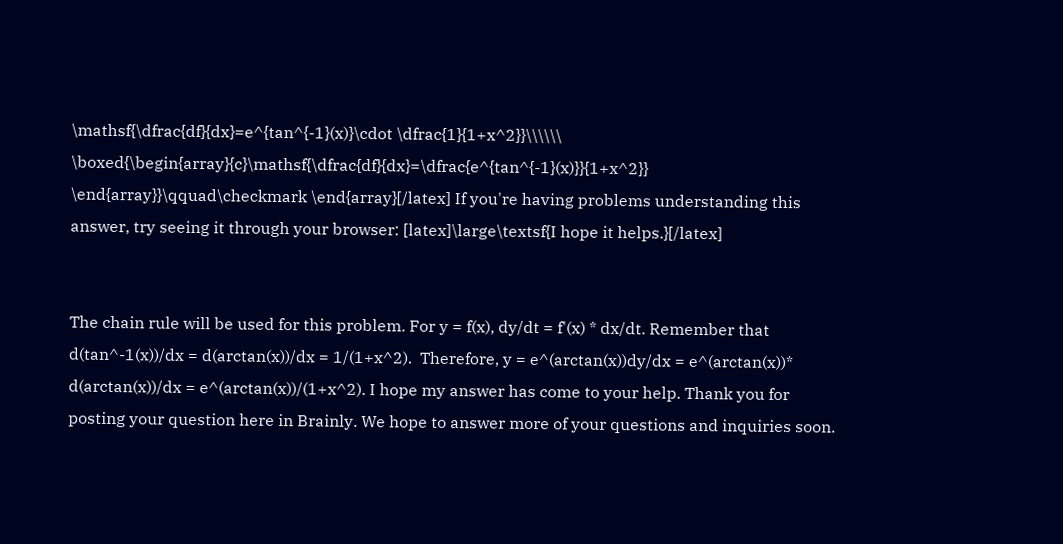\mathsf{\dfrac{df}{dx}=e^{tan^{-1}(x)}\cdot \dfrac{1}{1+x^2}}\\\\\\ \boxed{\begin{array}{c}\mathsf{\dfrac{df}{dx}=\dfrac{e^{tan^{-1}(x)}}{1+x^2}} \end{array}}\qquad\checkmark \end{array}[/latex] If you're having problems understanding this answer, try seeing it through your browser: [latex]\large\textsf{I hope it helps.}[/latex]


The chain rule will be used for this problem. For y = f(x), dy/dt = f'(x) * dx/dt. Remember that d(tan^-1(x))/dx = d(arctan(x))/dx = 1/(1+x^2).  Therefore, y = e^(arctan(x))dy/dx = e^(arctan(x))* d(arctan(x))/dx = e^(arctan(x))/(1+x^2). I hope my answer has come to your help. Thank you for posting your question here in Brainly. We hope to answer more of your questions and inquiries soon.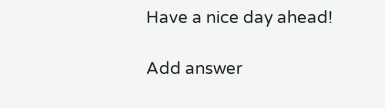Have a nice day ahead!

Add answer